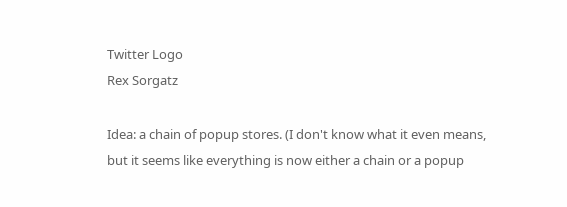Twitter Logo
Rex Sorgatz

Idea: a chain of popup stores. (I don't know what it even means, but it seems like everything is now either a chain or a popup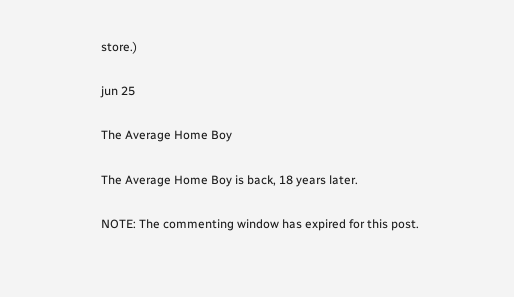store.)

jun 25

The Average Home Boy

The Average Home Boy is back, 18 years later.

NOTE: The commenting window has expired for this post.